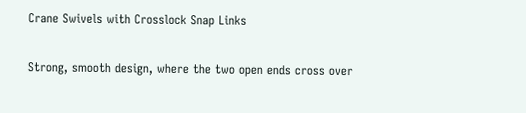Crane Swivels with Crosslock Snap Links

Strong, smooth design, where the two open ends cross over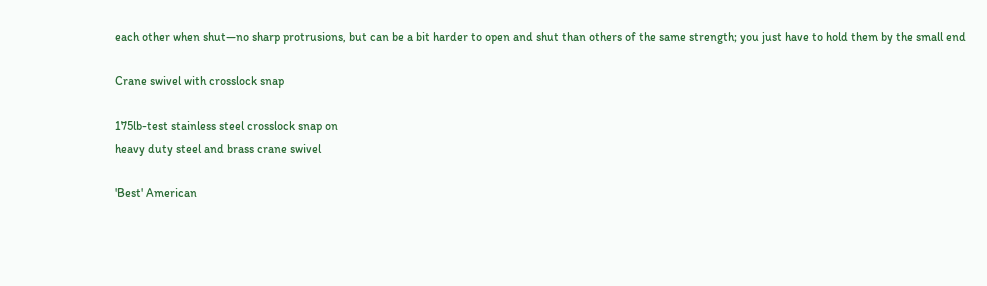each other when shut—no sharp protrusions, but can be a bit harder to open and shut than others of the same strength; you just have to hold them by the small end

Crane swivel with crosslock snap

175lb-test stainless steel crosslock snap on
heavy duty steel and brass crane swivel

'Best' American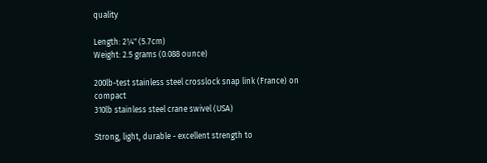quality

Length: 2¼" (5.7cm)
Weight: 2.5 grams (0.088 ounce)

200lb-test stainless steel crosslock snap link (France) on compact
310lb stainless steel crane swivel (USA)

Strong, light, durable - excellent strength to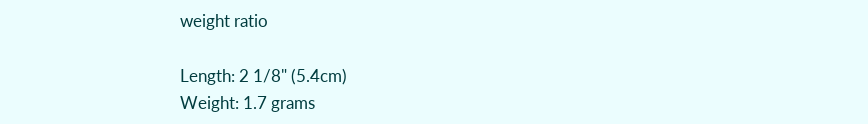weight ratio

Length: 2 1/8" (5.4cm)
Weight: 1.7 grams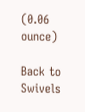(0.06 ounce)

Back to Swivels